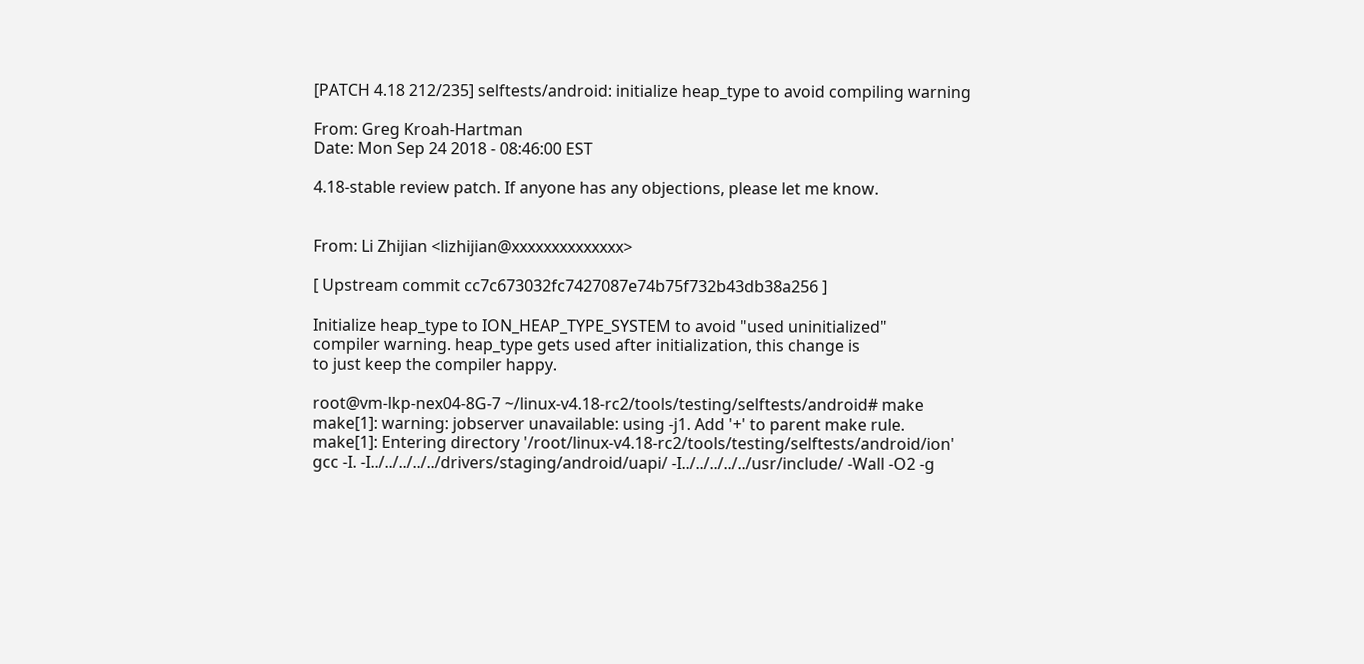[PATCH 4.18 212/235] selftests/android: initialize heap_type to avoid compiling warning

From: Greg Kroah-Hartman
Date: Mon Sep 24 2018 - 08:46:00 EST

4.18-stable review patch. If anyone has any objections, please let me know.


From: Li Zhijian <lizhijian@xxxxxxxxxxxxxx>

[ Upstream commit cc7c673032fc7427087e74b75f732b43db38a256 ]

Initialize heap_type to ION_HEAP_TYPE_SYSTEM to avoid "used uninitialized"
compiler warning. heap_type gets used after initialization, this change is
to just keep the compiler happy.

root@vm-lkp-nex04-8G-7 ~/linux-v4.18-rc2/tools/testing/selftests/android# make
make[1]: warning: jobserver unavailable: using -j1. Add '+' to parent make rule.
make[1]: Entering directory '/root/linux-v4.18-rc2/tools/testing/selftests/android/ion'
gcc -I. -I../../../../../drivers/staging/android/uapi/ -I../../../../../usr/include/ -Wall -O2 -g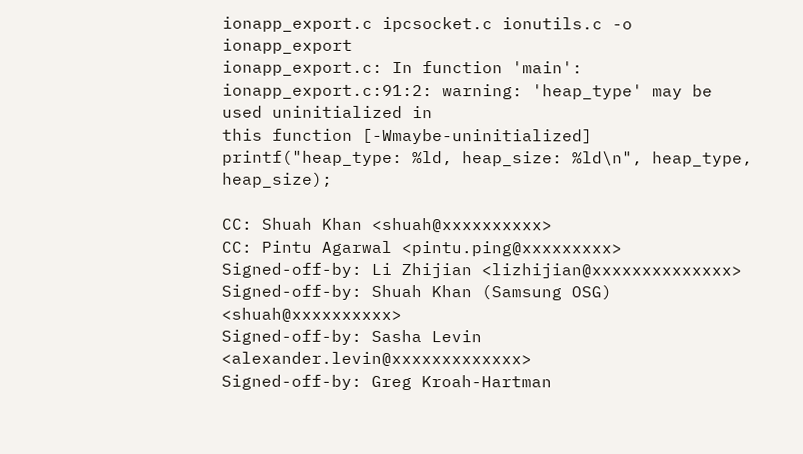ionapp_export.c ipcsocket.c ionutils.c -o ionapp_export
ionapp_export.c: In function 'main':
ionapp_export.c:91:2: warning: 'heap_type' may be used uninitialized in
this function [-Wmaybe-uninitialized]
printf("heap_type: %ld, heap_size: %ld\n", heap_type, heap_size);

CC: Shuah Khan <shuah@xxxxxxxxxx>
CC: Pintu Agarwal <pintu.ping@xxxxxxxxx>
Signed-off-by: Li Zhijian <lizhijian@xxxxxxxxxxxxxx>
Signed-off-by: Shuah Khan (Samsung OSG) <shuah@xxxxxxxxxx>
Signed-off-by: Sasha Levin <alexander.levin@xxxxxxxxxxxxx>
Signed-off-by: Greg Kroah-Hartman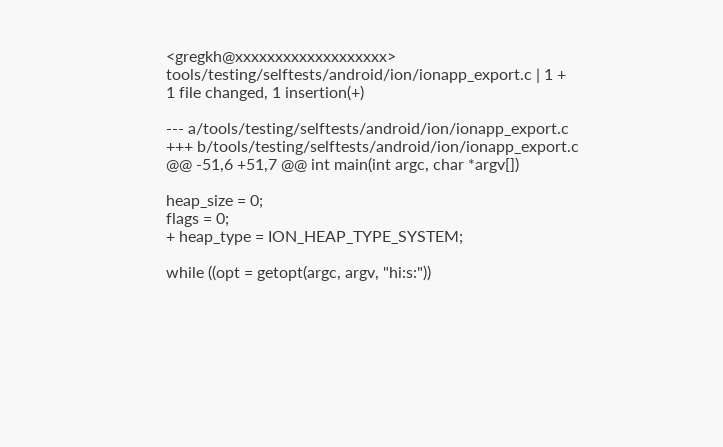<gregkh@xxxxxxxxxxxxxxxxxxx>
tools/testing/selftests/android/ion/ionapp_export.c | 1 +
1 file changed, 1 insertion(+)

--- a/tools/testing/selftests/android/ion/ionapp_export.c
+++ b/tools/testing/selftests/android/ion/ionapp_export.c
@@ -51,6 +51,7 @@ int main(int argc, char *argv[])

heap_size = 0;
flags = 0;
+ heap_type = ION_HEAP_TYPE_SYSTEM;

while ((opt = getopt(argc, argv, "hi:s:"))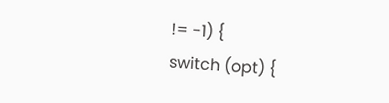!= -1) {
switch (opt) {